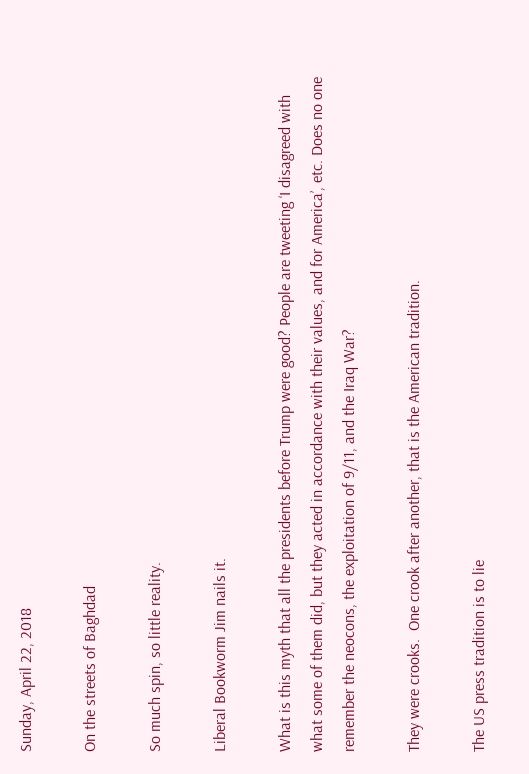Sunday, April 22, 2018

On the streets of Baghdad

So much spin, so little reality.

Liberal Bookworm Jim nails it.

What is this myth that all the presidents before Trump were good? People are tweeting ‘I disagreed with what some of them did, but they acted in accordance with their values, and for America’, etc. Does no one remember the neocons, the exploitation of 9/11, and the Iraq War?

They were crooks.  One crook after another, that is the American tradition.

The US press tradition is to lie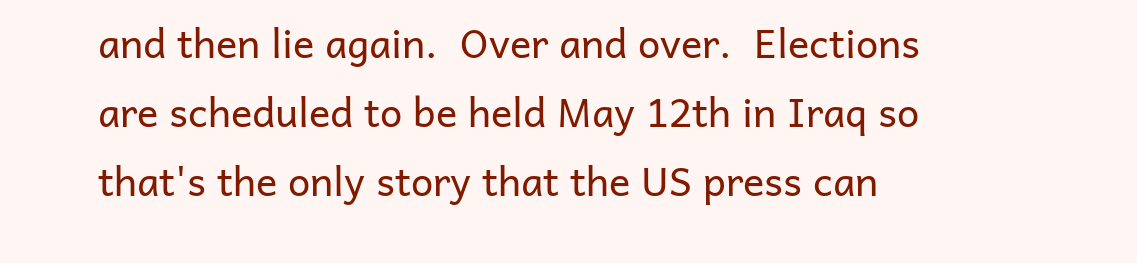and then lie again.  Over and over.  Elections are scheduled to be held May 12th in Iraq so that's the only story that the US press can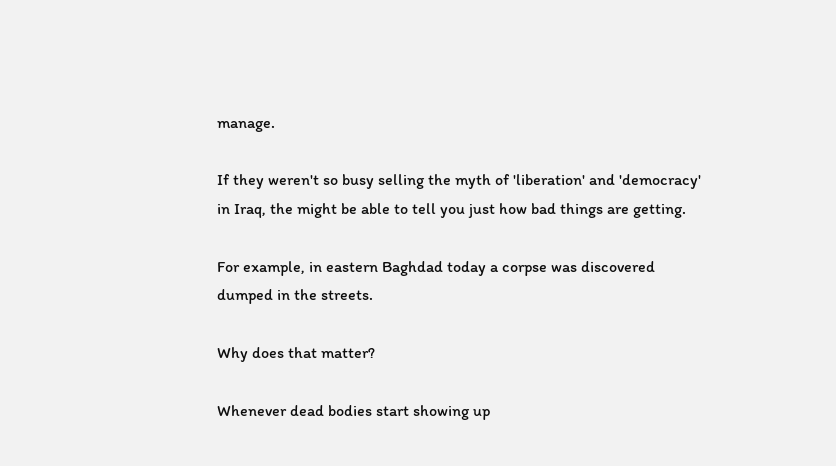manage.

If they weren't so busy selling the myth of 'liberation' and 'democracy' in Iraq, the might be able to tell you just how bad things are getting.

For example, in eastern Baghdad today a corpse was discovered dumped in the streets.

Why does that matter?

Whenever dead bodies start showing up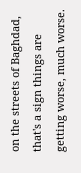on the streets of Baghdad, that's a sign things are getting worse, much worse.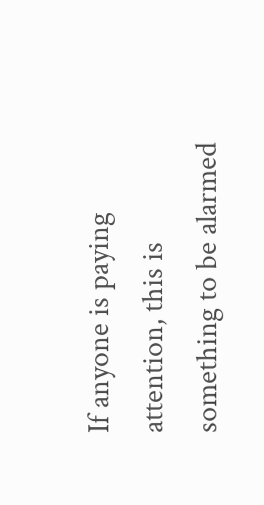If anyone is paying attention, this is something to be alarmed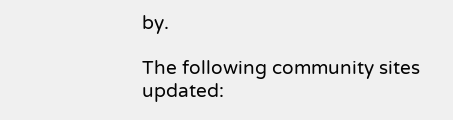by.

The following community sites updated: